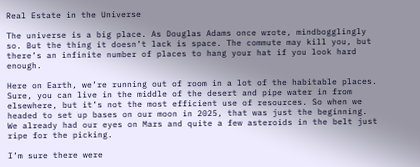Real Estate in the Universe

The universe is a big place. As Douglas Adams once wrote, mindbogglingly so. But the thing it doesn’t lack is space. The commute may kill you, but there’s an infinite number of places to hang your hat if you look hard enough.

Here on Earth, we’re running out of room in a lot of the habitable places. Sure, you can live in the middle of the desert and pipe water in from elsewhere, but it’s not the most efficient use of resources. So when we headed to set up bases on our moon in 2025, that was just the beginning. We already had our eyes on Mars and quite a few asteroids in the belt just ripe for the picking.

I’m sure there were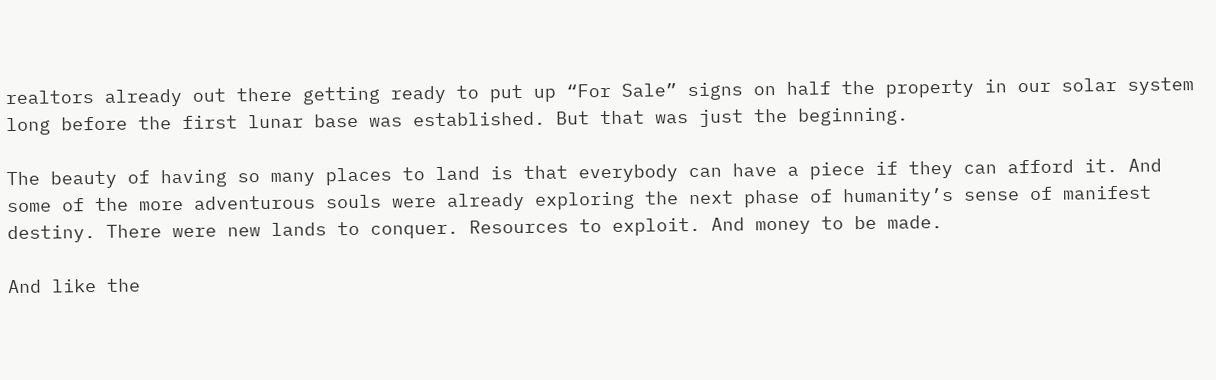realtors already out there getting ready to put up “For Sale” signs on half the property in our solar system long before the first lunar base was established. But that was just the beginning.

The beauty of having so many places to land is that everybody can have a piece if they can afford it. And some of the more adventurous souls were already exploring the next phase of humanity’s sense of manifest destiny. There were new lands to conquer. Resources to exploit. And money to be made.

And like the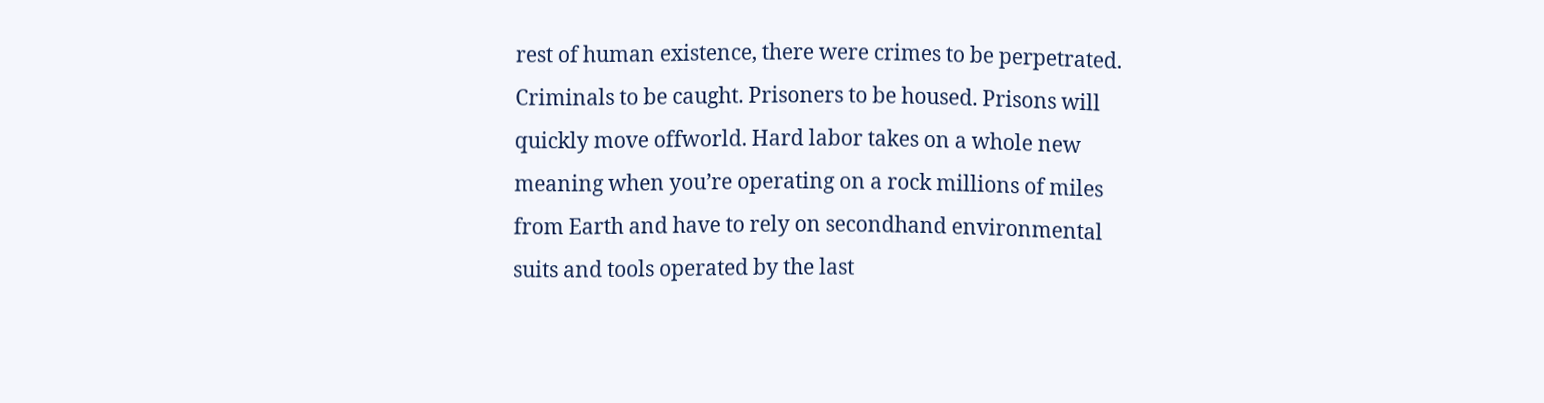rest of human existence, there were crimes to be perpetrated. Criminals to be caught. Prisoners to be housed. Prisons will quickly move offworld. Hard labor takes on a whole new meaning when you’re operating on a rock millions of miles from Earth and have to rely on secondhand environmental suits and tools operated by the last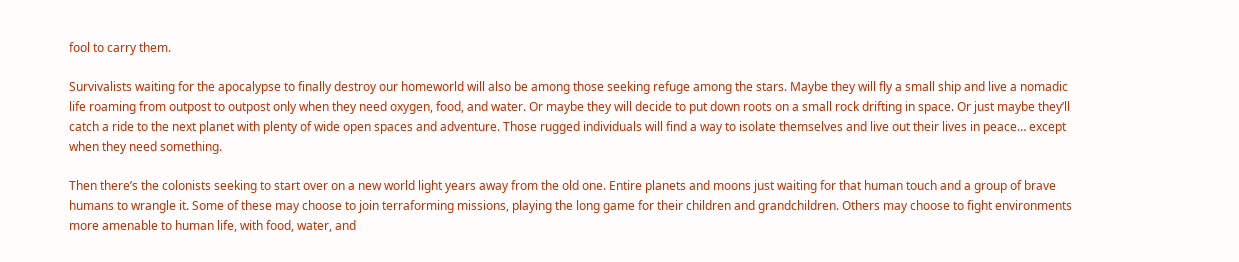fool to carry them.

Survivalists waiting for the apocalypse to finally destroy our homeworld will also be among those seeking refuge among the stars. Maybe they will fly a small ship and live a nomadic life roaming from outpost to outpost only when they need oxygen, food, and water. Or maybe they will decide to put down roots on a small rock drifting in space. Or just maybe they’ll catch a ride to the next planet with plenty of wide open spaces and adventure. Those rugged individuals will find a way to isolate themselves and live out their lives in peace… except when they need something.

Then there’s the colonists seeking to start over on a new world light years away from the old one. Entire planets and moons just waiting for that human touch and a group of brave humans to wrangle it. Some of these may choose to join terraforming missions, playing the long game for their children and grandchildren. Others may choose to fight environments more amenable to human life, with food, water, and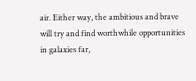air. Either way, the ambitious and brave will try and find worthwhile opportunities in galaxies far,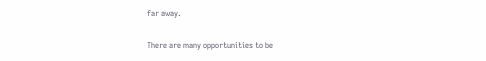far away.

There are many opportunities to be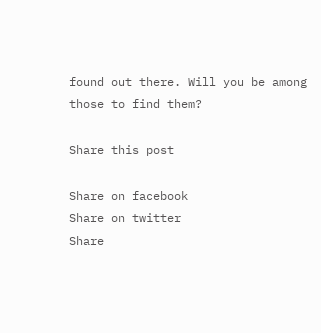found out there. Will you be among those to find them?

Share this post

Share on facebook
Share on twitter
Share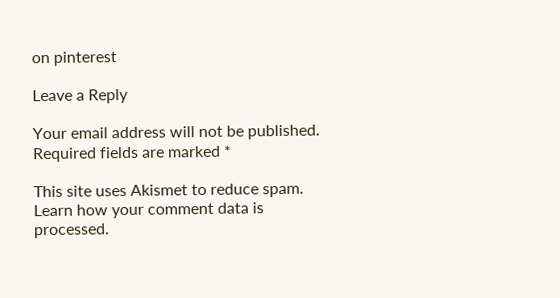on pinterest

Leave a Reply

Your email address will not be published. Required fields are marked *

This site uses Akismet to reduce spam. Learn how your comment data is processed.